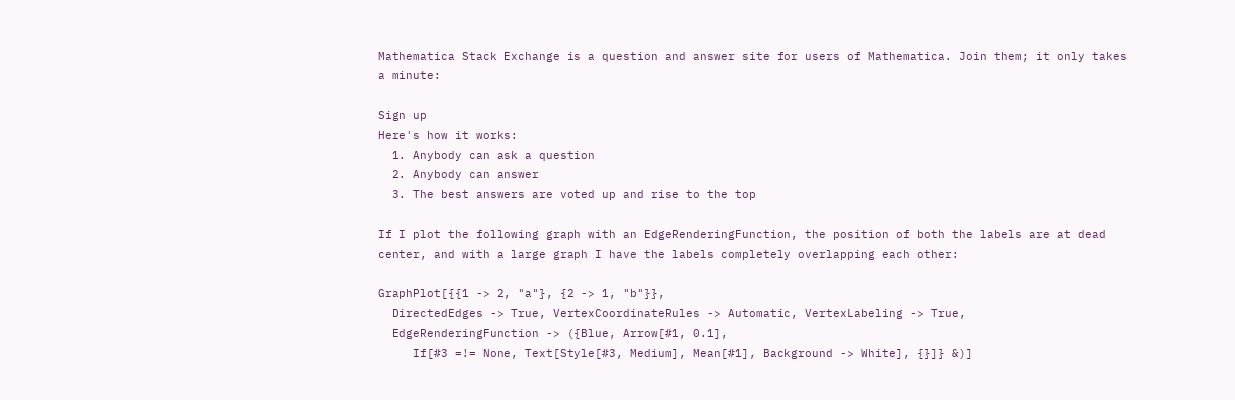Mathematica Stack Exchange is a question and answer site for users of Mathematica. Join them; it only takes a minute:

Sign up
Here's how it works:
  1. Anybody can ask a question
  2. Anybody can answer
  3. The best answers are voted up and rise to the top

If I plot the following graph with an EdgeRenderingFunction, the position of both the labels are at dead center, and with a large graph I have the labels completely overlapping each other:

GraphPlot[{{1 -> 2, "a"}, {2 -> 1, "b"}},
  DirectedEdges -> True, VertexCoordinateRules -> Automatic, VertexLabeling -> True,
  EdgeRenderingFunction -> ({Blue, Arrow[#1, 0.1],
     If[#3 =!= None, Text[Style[#3, Medium], Mean[#1], Background -> White], {}]} &)]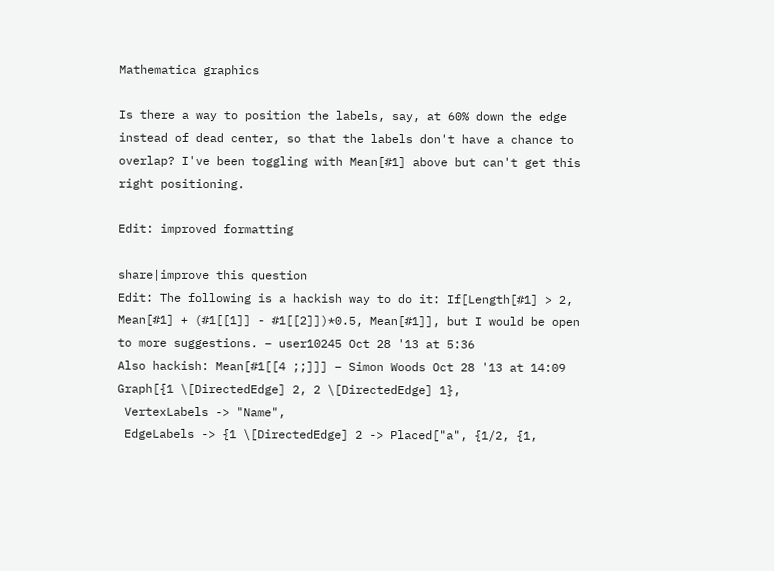Mathematica graphics

Is there a way to position the labels, say, at 60% down the edge instead of dead center, so that the labels don't have a chance to overlap? I've been toggling with Mean[#1] above but can't get this right positioning.

Edit: improved formatting

share|improve this question
Edit: The following is a hackish way to do it: If[Length[#1] > 2, Mean[#1] + (#1[[1]] - #1[[2]])*0.5, Mean[#1]], but I would be open to more suggestions. – user10245 Oct 28 '13 at 5:36
Also hackish: Mean[#1[[4 ;;]]] – Simon Woods Oct 28 '13 at 14:09
Graph[{1 \[DirectedEdge] 2, 2 \[DirectedEdge] 1},
 VertexLabels -> "Name",
 EdgeLabels -> {1 \[DirectedEdge] 2 -> Placed["a", {1/2, {1,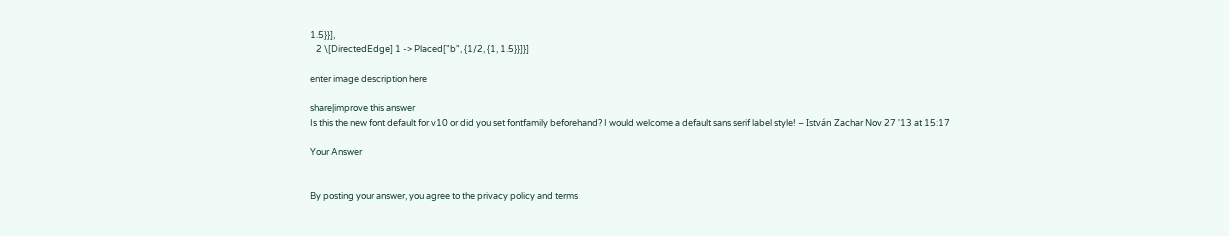1.5}}],
   2 \[DirectedEdge] 1 -> Placed["b", {1/2, {1, 1.5}}]}]

enter image description here

share|improve this answer
Is this the new font default for v10 or did you set fontfamily beforehand? I would welcome a default sans serif label style! – István Zachar Nov 27 '13 at 15:17

Your Answer


By posting your answer, you agree to the privacy policy and terms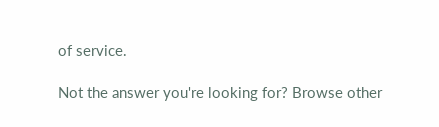of service.

Not the answer you're looking for? Browse other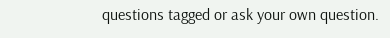questions tagged or ask your own question.